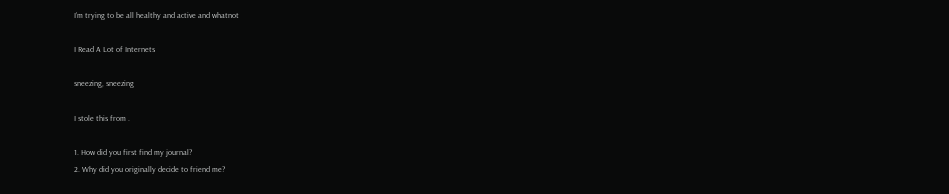I’m trying to be all healthy and active and whatnot

I Read A Lot of Internets

sneezing, sneezing

I stole this from .

1. How did you first find my journal?
2. Why did you originally decide to friend me?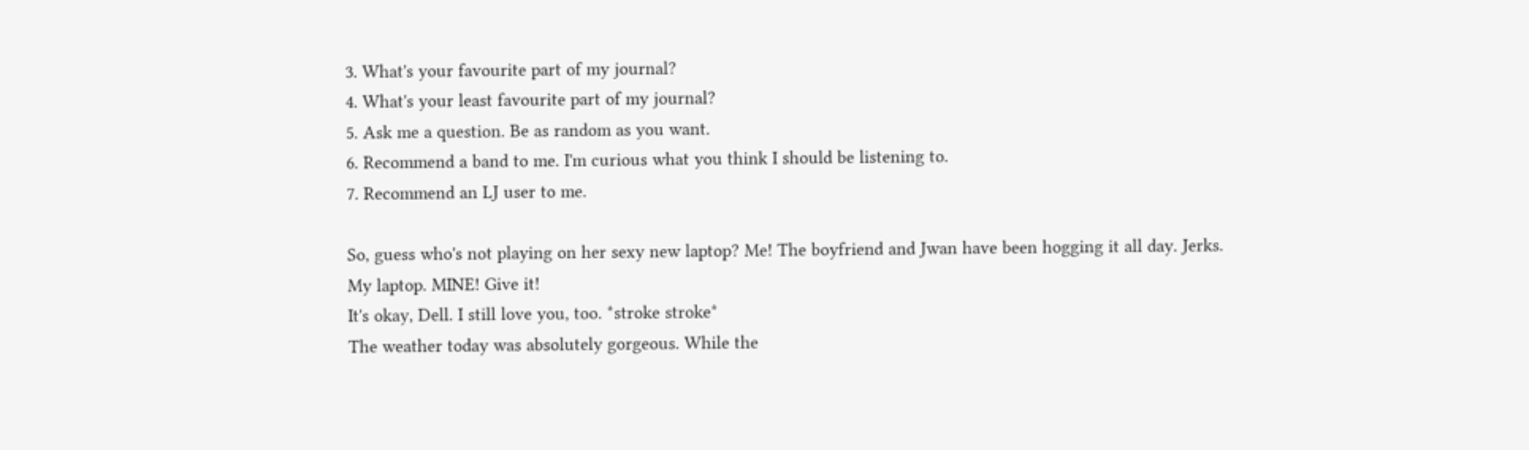3. What's your favourite part of my journal?
4. What's your least favourite part of my journal?
5. Ask me a question. Be as random as you want.
6. Recommend a band to me. I'm curious what you think I should be listening to.
7. Recommend an LJ user to me.

So, guess who's not playing on her sexy new laptop? Me! The boyfriend and Jwan have been hogging it all day. Jerks. My laptop. MINE! Give it!
It's okay, Dell. I still love you, too. *stroke stroke*
The weather today was absolutely gorgeous. While the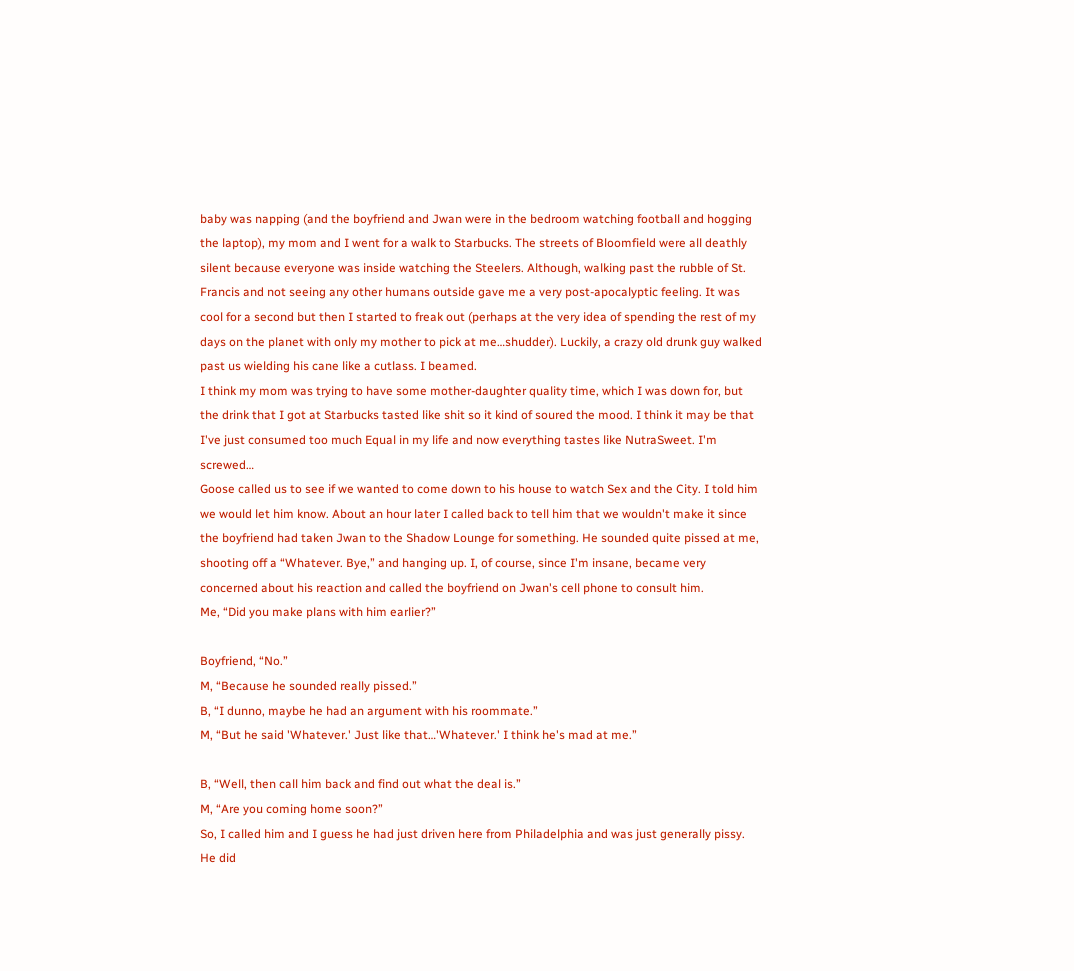baby was napping (and the boyfriend and Jwan were in the bedroom watching football and hogging the laptop), my mom and I went for a walk to Starbucks. The streets of Bloomfield were all deathly silent because everyone was inside watching the Steelers. Although, walking past the rubble of St. Francis and not seeing any other humans outside gave me a very post-apocalyptic feeling. It was cool for a second but then I started to freak out (perhaps at the very idea of spending the rest of my days on the planet with only my mother to pick at me…shudder). Luckily, a crazy old drunk guy walked past us wielding his cane like a cutlass. I beamed.
I think my mom was trying to have some mother-daughter quality time, which I was down for, but the drink that I got at Starbucks tasted like shit so it kind of soured the mood. I think it may be that I've just consumed too much Equal in my life and now everything tastes like NutraSweet. I'm screwed…
Goose called us to see if we wanted to come down to his house to watch Sex and the City. I told him we would let him know. About an hour later I called back to tell him that we wouldn't make it since the boyfriend had taken Jwan to the Shadow Lounge for something. He sounded quite pissed at me, shooting off a “Whatever. Bye,” and hanging up. I, of course, since I'm insane, became very concerned about his reaction and called the boyfriend on Jwan's cell phone to consult him.
Me, “Did you make plans with him earlier?”

Boyfriend, “No.”
M, “Because he sounded really pissed.”
B, “I dunno, maybe he had an argument with his roommate.”
M, “But he said 'Whatever.' Just like that…'Whatever.' I think he's mad at me.”

B, “Well, then call him back and find out what the deal is.”
M, “Are you coming home soon?”
So, I called him and I guess he had just driven here from Philadelphia and was just generally pissy. He did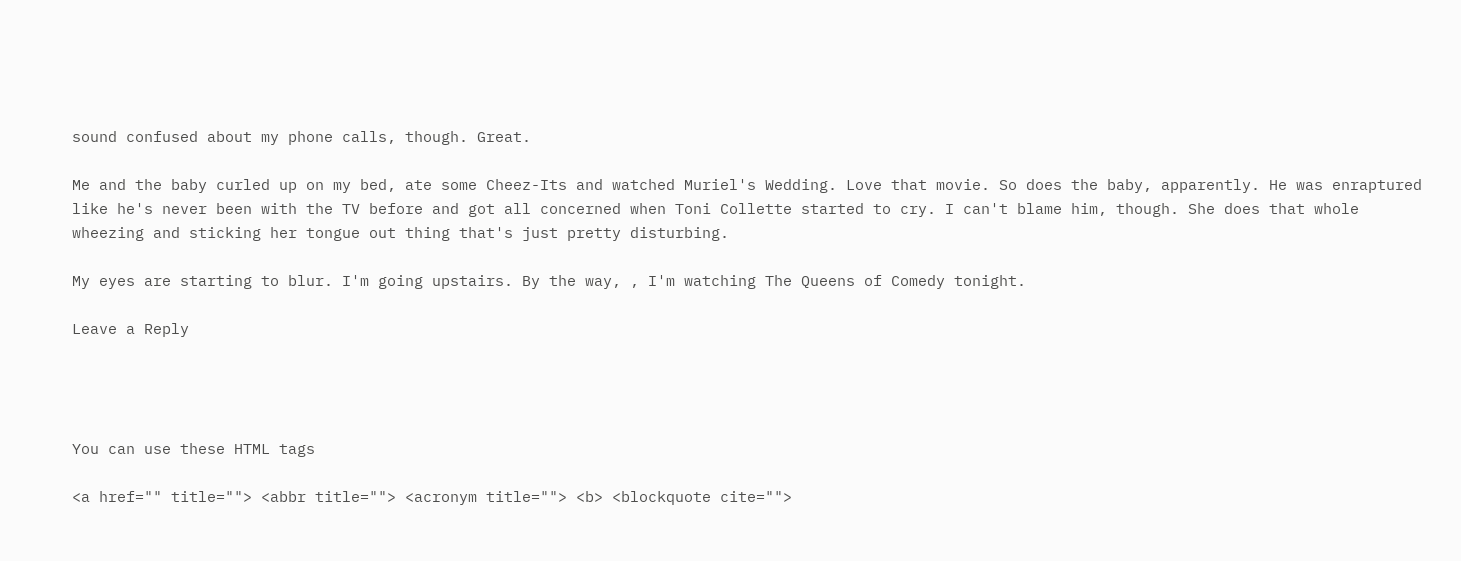sound confused about my phone calls, though. Great.

Me and the baby curled up on my bed, ate some Cheez-Its and watched Muriel's Wedding. Love that movie. So does the baby, apparently. He was enraptured like he's never been with the TV before and got all concerned when Toni Collette started to cry. I can't blame him, though. She does that whole wheezing and sticking her tongue out thing that's just pretty disturbing.

My eyes are starting to blur. I'm going upstairs. By the way, , I'm watching The Queens of Comedy tonight.

Leave a Reply




You can use these HTML tags

<a href="" title=""> <abbr title=""> <acronym title=""> <b> <blockquote cite="">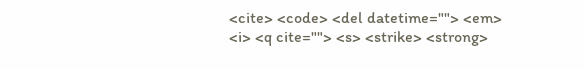<cite> <code> <del datetime=""> <em> <i> <q cite=""> <s> <strike> <strong>